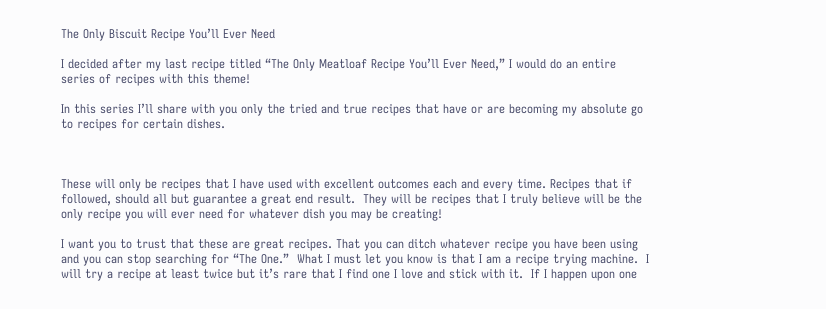The Only Biscuit Recipe You’ll Ever Need

I decided after my last recipe titled “The Only Meatloaf Recipe You’ll Ever Need,” I would do an entire series of recipes with this theme!

In this series I’ll share with you only the tried and true recipes that have or are becoming my absolute go to recipes for certain dishes.



These will only be recipes that I have used with excellent outcomes each and every time. Recipes that if followed, should all but guarantee a great end result.  They will be recipes that I truly believe will be the only recipe you will ever need for whatever dish you may be creating!

I want you to trust that these are great recipes. That you can ditch whatever recipe you have been using and you can stop searching for “The One.”  What I must let you know is that I am a recipe trying machine.  I will try a recipe at least twice but it’s rare that I find one I love and stick with it.  If I happen upon one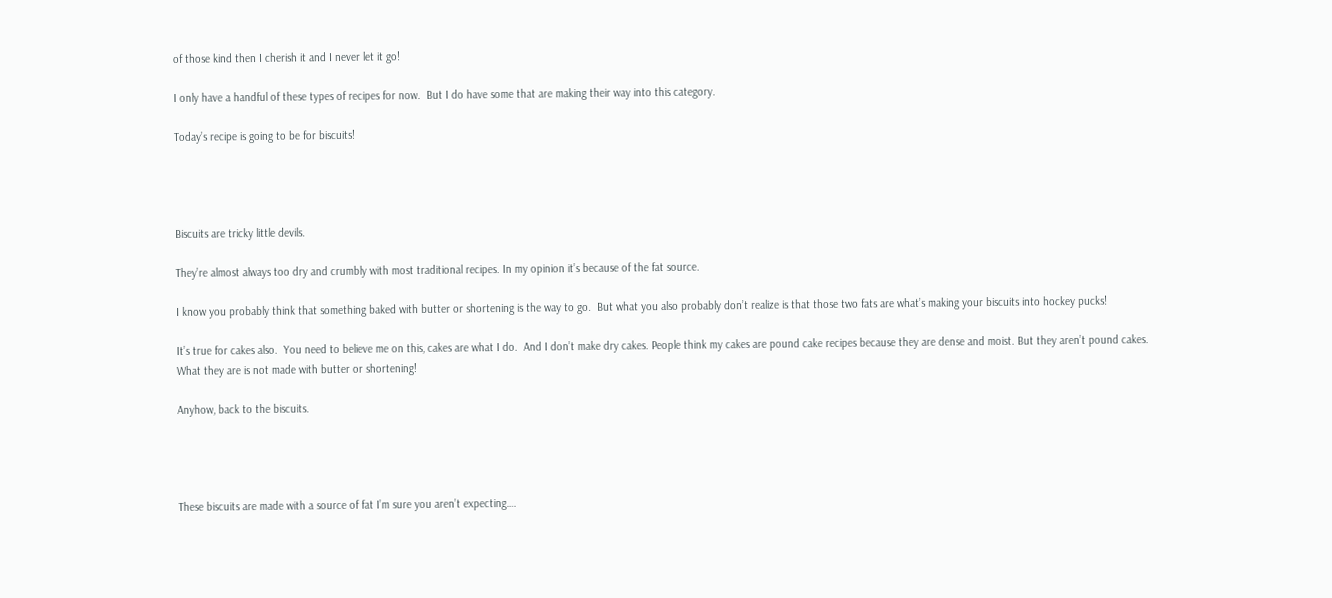of those kind then I cherish it and I never let it go!

I only have a handful of these types of recipes for now.  But I do have some that are making their way into this category.

Today’s recipe is going to be for biscuits!




Biscuits are tricky little devils.

They’re almost always too dry and crumbly with most traditional recipes. In my opinion it’s because of the fat source.

I know you probably think that something baked with butter or shortening is the way to go.  But what you also probably don’t realize is that those two fats are what’s making your biscuits into hockey pucks!

It’s true for cakes also.  You need to believe me on this, cakes are what I do.  And I don’t make dry cakes. People think my cakes are pound cake recipes because they are dense and moist. But they aren’t pound cakes.  What they are is not made with butter or shortening!

Anyhow, back to the biscuits.




These biscuits are made with a source of fat I’m sure you aren’t expecting….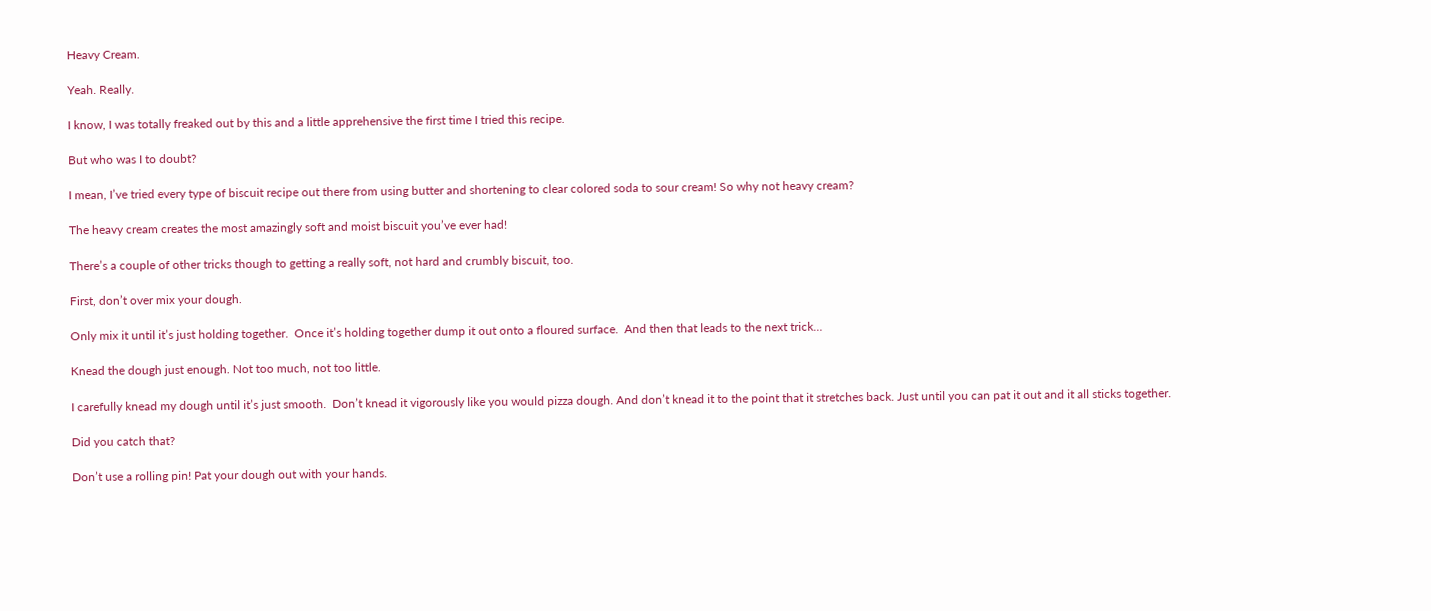Heavy Cream.

Yeah. Really.

I know, I was totally freaked out by this and a little apprehensive the first time I tried this recipe.

But who was I to doubt?

I mean, I’ve tried every type of biscuit recipe out there from using butter and shortening to clear colored soda to sour cream! So why not heavy cream?

The heavy cream creates the most amazingly soft and moist biscuit you’ve ever had!

There’s a couple of other tricks though to getting a really soft, not hard and crumbly biscuit, too.

First, don’t over mix your dough.

Only mix it until it’s just holding together.  Once it’s holding together dump it out onto a floured surface.  And then that leads to the next trick…

Knead the dough just enough. Not too much, not too little.

I carefully knead my dough until it’s just smooth.  Don’t knead it vigorously like you would pizza dough. And don’t knead it to the point that it stretches back. Just until you can pat it out and it all sticks together.

Did you catch that?

Don’t use a rolling pin! Pat your dough out with your hands.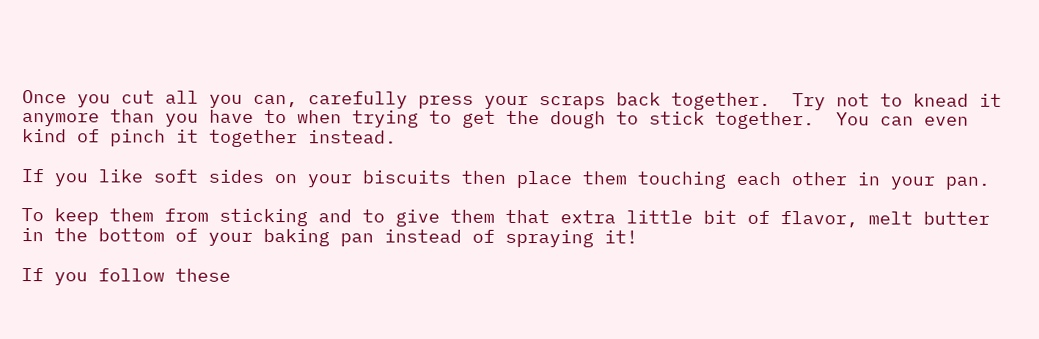Once you cut all you can, carefully press your scraps back together.  Try not to knead it anymore than you have to when trying to get the dough to stick together.  You can even kind of pinch it together instead.

If you like soft sides on your biscuits then place them touching each other in your pan.

To keep them from sticking and to give them that extra little bit of flavor, melt butter in the bottom of your baking pan instead of spraying it!

If you follow these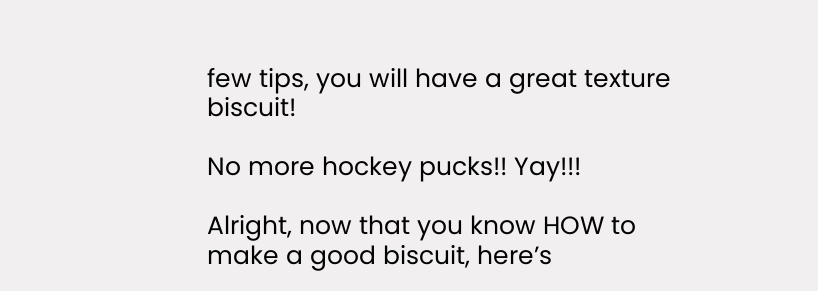few tips, you will have a great texture biscuit!

No more hockey pucks!! Yay!!!

Alright, now that you know HOW to make a good biscuit, here’s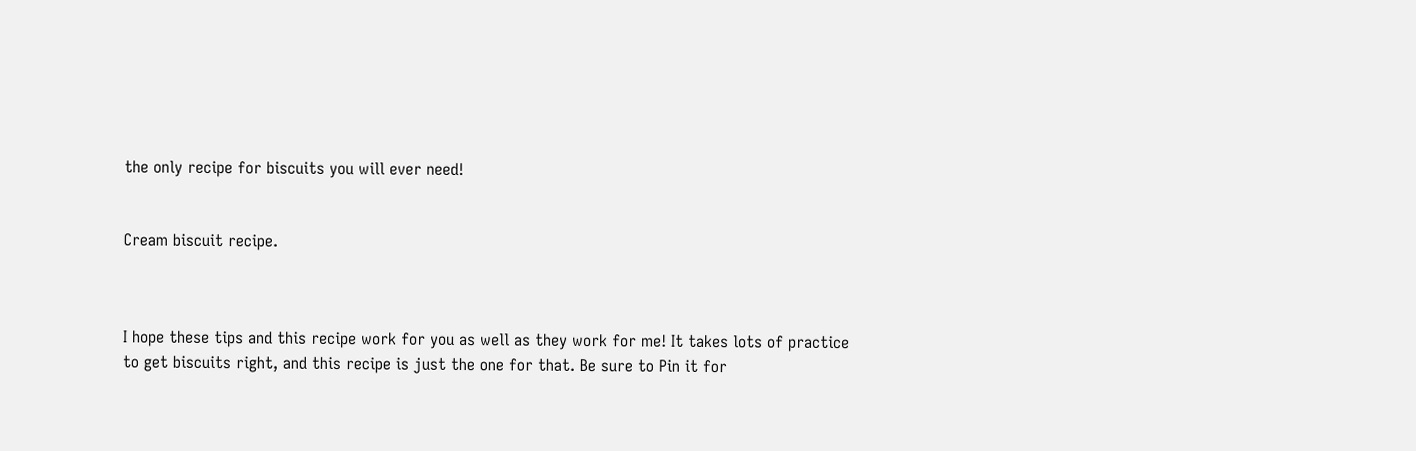the only recipe for biscuits you will ever need!


Cream biscuit recipe.



I hope these tips and this recipe work for you as well as they work for me! It takes lots of practice to get biscuits right, and this recipe is just the one for that. Be sure to Pin it for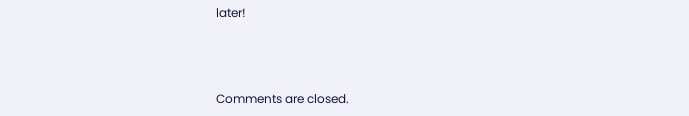later!



Comments are closed.